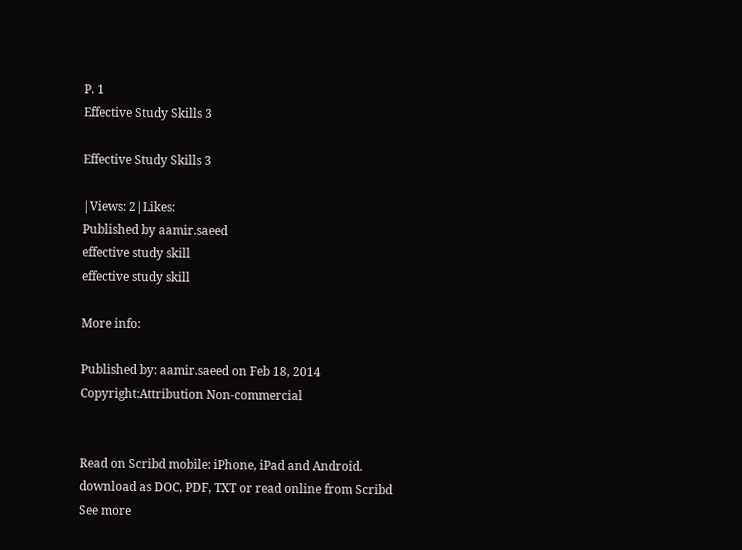P. 1
Effective Study Skills 3

Effective Study Skills 3

|Views: 2|Likes:
Published by aamir.saeed
effective study skill
effective study skill

More info:

Published by: aamir.saeed on Feb 18, 2014
Copyright:Attribution Non-commercial


Read on Scribd mobile: iPhone, iPad and Android.
download as DOC, PDF, TXT or read online from Scribd
See more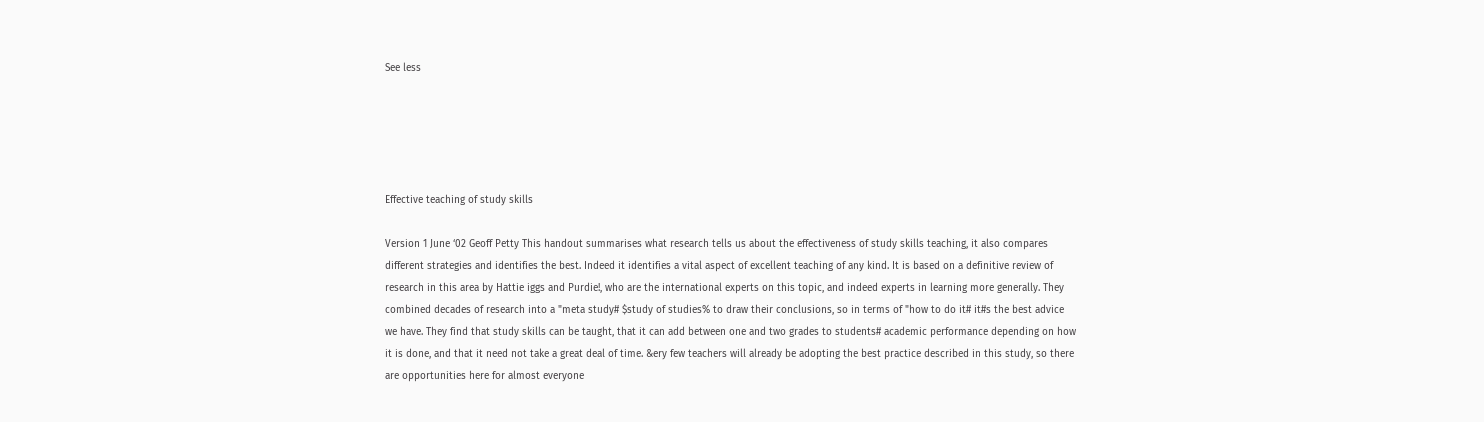See less





Effective teaching of study skills

Version 1 June ‘02 Geoff Petty This handout summarises what research tells us about the effectiveness of study skills teaching, it also compares different strategies and identifies the best. Indeed it identifies a vital aspect of excellent teaching of any kind. It is based on a definitive review of research in this area by Hattie iggs and Purdie!, who are the international experts on this topic, and indeed experts in learning more generally. They combined decades of research into a "meta study# $study of studies% to draw their conclusions, so in terms of "how to do it# it#s the best advice we have. They find that study skills can be taught, that it can add between one and two grades to students# academic performance depending on how it is done, and that it need not take a great deal of time. &ery few teachers will already be adopting the best practice described in this study, so there are opportunities here for almost everyone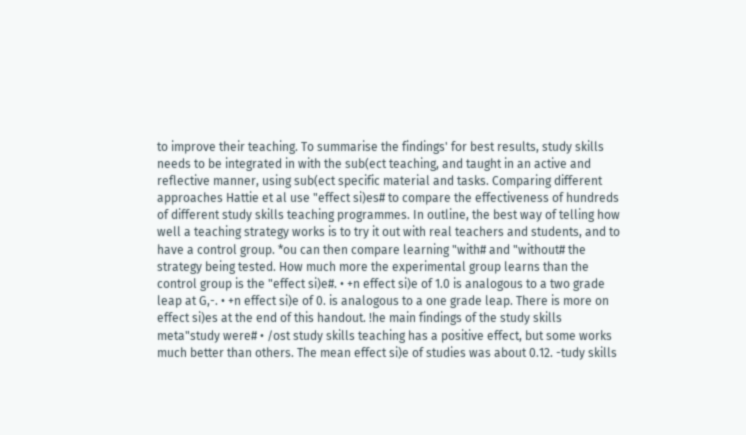to improve their teaching. To summarise the findings' for best results, study skills needs to be integrated in with the sub(ect teaching, and taught in an active and reflective manner, using sub(ect specific material and tasks. Comparing different approaches Hattie et al use "effect si)es# to compare the effectiveness of hundreds of different study skills teaching programmes. In outline, the best way of telling how well a teaching strategy works is to try it out with real teachers and students, and to have a control group. *ou can then compare learning "with# and "without# the strategy being tested. How much more the experimental group learns than the control group is the "effect si)e#. • +n effect si)e of 1.0 is analogous to a two grade leap at G,-. • +n effect si)e of 0. is analogous to a one grade leap. There is more on effect si)es at the end of this handout. !he main findings of the study skills meta"study were# • /ost study skills teaching has a positive effect, but some works much better than others. The mean effect si)e of studies was about 0.12. -tudy skills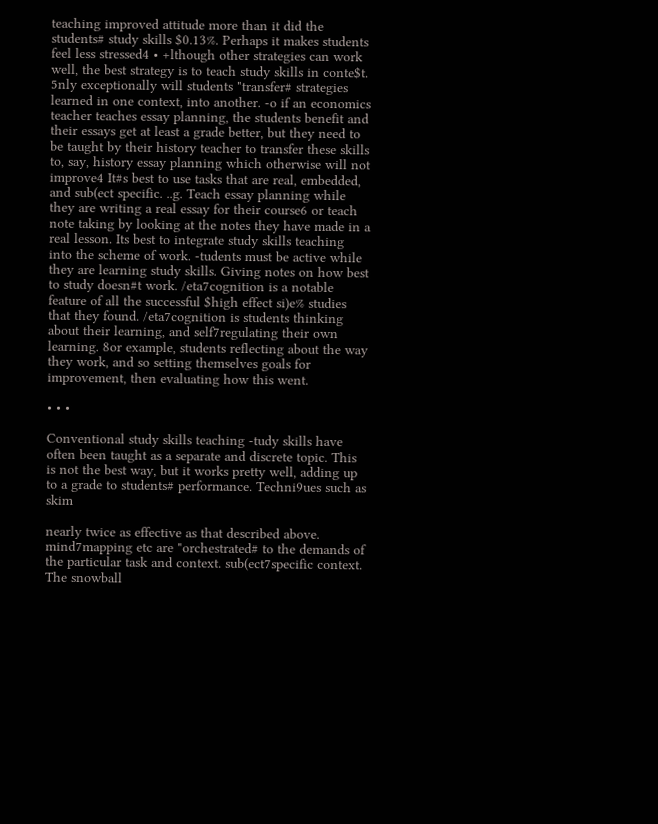teaching improved attitude more than it did the students# study skills $0.13%. Perhaps it makes students feel less stressed4 • +lthough other strategies can work well, the best strategy is to teach study skills in conte$t. 5nly exceptionally will students "transfer# strategies learned in one context, into another. -o if an economics teacher teaches essay planning, the students benefit and their essays get at least a grade better, but they need to be taught by their history teacher to transfer these skills to, say, history essay planning which otherwise will not improve4 It#s best to use tasks that are real, embedded, and sub(ect specific. ..g. Teach essay planning while they are writing a real essay for their course6 or teach note taking by looking at the notes they have made in a real lesson. Its best to integrate study skills teaching into the scheme of work. -tudents must be active while they are learning study skills. Giving notes on how best to study doesn#t work. /eta7cognition is a notable feature of all the successful $high effect si)e% studies that they found. /eta7cognition is students thinking about their learning, and self7regulating their own learning. 8or example, students reflecting about the way they work, and so setting themselves goals for improvement, then evaluating how this went.

• • •

Conventional study skills teaching -tudy skills have often been taught as a separate and discrete topic. This is not the best way, but it works pretty well, adding up to a grade to students# performance. Techni9ues such as skim

nearly twice as effective as that described above. mind7mapping etc are "orchestrated# to the demands of the particular task and context. sub(ect7specific context. The snowball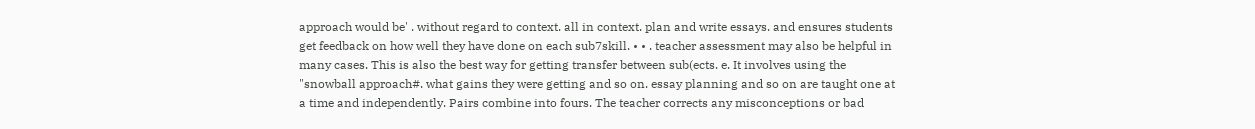approach would be' . without regard to context. all in context. plan and write essays. and ensures students get feedback on how well they have done on each sub7skill. • • . teacher assessment may also be helpful in many cases. This is also the best way for getting transfer between sub(ects. e. It involves using the "snowball approach#. what gains they were getting and so on. essay planning and so on are taught one at a time and independently. Pairs combine into fours. The teacher corrects any misconceptions or bad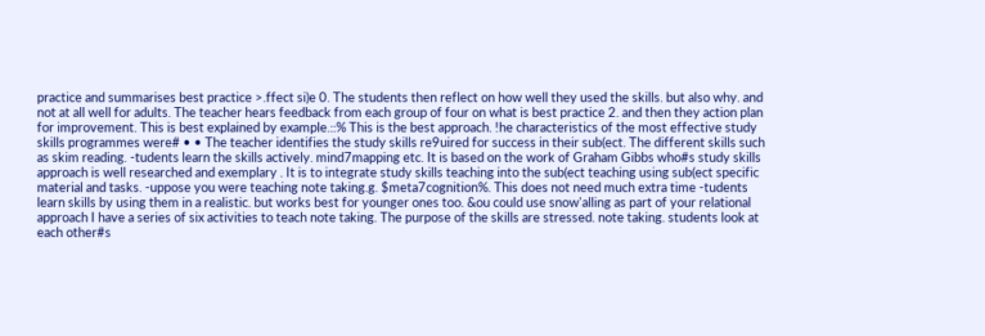practice and summarises best practice >.ffect si)e 0. The students then reflect on how well they used the skills. but also why. and not at all well for adults. The teacher hears feedback from each group of four on what is best practice 2. and then they action plan for improvement. This is best explained by example.::% This is the best approach. !he characteristics of the most effective study skills programmes were# • • The teacher identifies the study skills re9uired for success in their sub(ect. The different skills such as skim reading. -tudents learn the skills actively. mind7mapping etc. It is based on the work of Graham Gibbs who#s study skills approach is well researched and exemplary . It is to integrate study skills teaching into the sub(ect teaching using sub(ect specific material and tasks. -uppose you were teaching note taking.g. $meta7cognition%. This does not need much extra time -tudents learn skills by using them in a realistic. but works best for younger ones too. &ou could use snow'alling as part of your relational approach I have a series of six activities to teach note taking. The purpose of the skills are stressed. note taking. students look at each other#s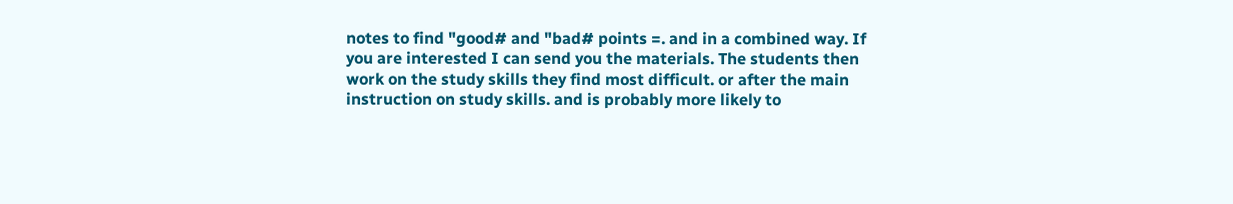notes to find "good# and "bad# points =. and in a combined way. If you are interested I can send you the materials. The students then work on the study skills they find most difficult. or after the main instruction on study skills. and is probably more likely to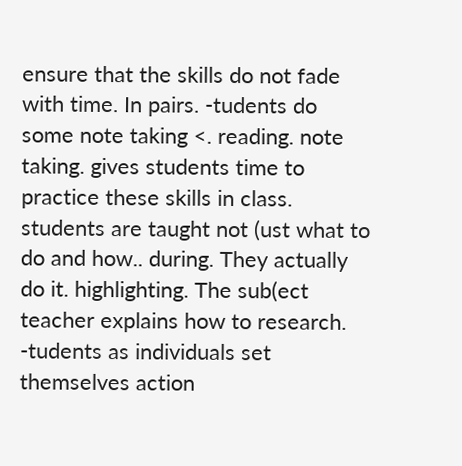ensure that the skills do not fade with time. In pairs. -tudents do some note taking <. reading. note taking. gives students time to practice these skills in class. students are taught not (ust what to do and how.. during. They actually do it. highlighting. The sub(ect teacher explains how to research. -tudents as individuals set themselves action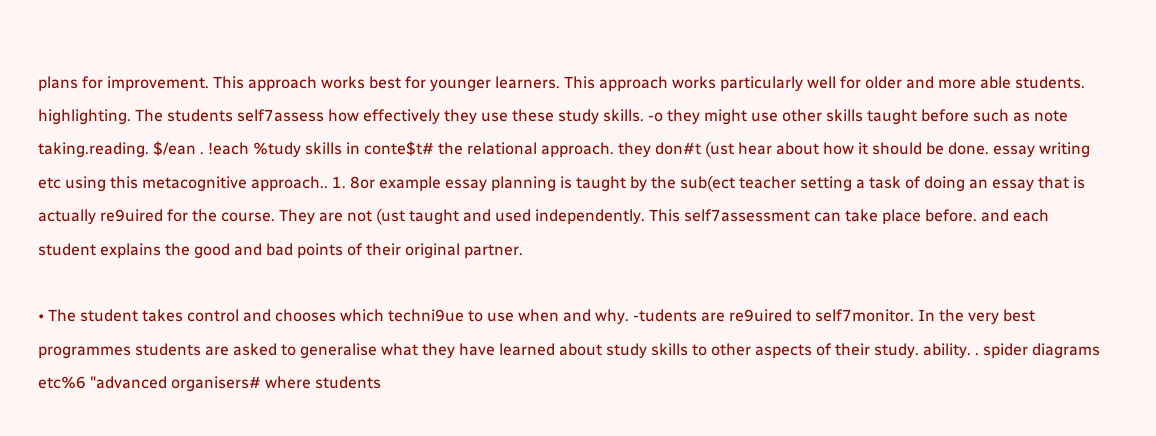plans for improvement. This approach works best for younger learners. This approach works particularly well for older and more able students. highlighting. The students self7assess how effectively they use these study skills. -o they might use other skills taught before such as note taking.reading. $/ean . !each %tudy skills in conte$t# the relational approach. they don#t (ust hear about how it should be done. essay writing etc using this metacognitive approach.. 1. 8or example essay planning is taught by the sub(ect teacher setting a task of doing an essay that is actually re9uired for the course. They are not (ust taught and used independently. This self7assessment can take place before. and each student explains the good and bad points of their original partner.

• The student takes control and chooses which techni9ue to use when and why. -tudents are re9uired to self7monitor. In the very best programmes students are asked to generalise what they have learned about study skills to other aspects of their study. ability. . spider diagrams etc%6 "advanced organisers# where students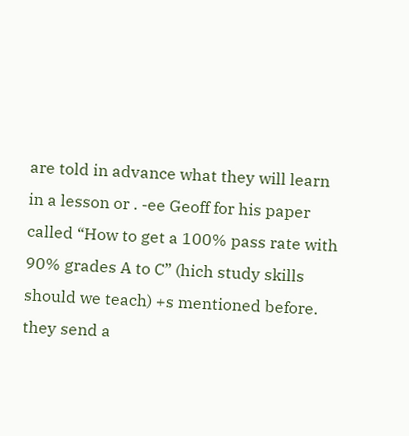are told in advance what they will learn in a lesson or . -ee Geoff for his paper called “How to get a 100% pass rate with 90% grades A to C” (hich study skills should we teach) +s mentioned before. they send a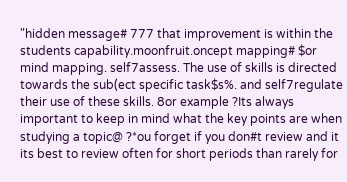"hidden message# 777 that improvement is within the students capability.moonfruit.oncept mapping# $or mind mapping. self7assess. The use of skills is directed towards the sub(ect specific task$s%. and self7regulate their use of these skills. 8or example ?Its always important to keep in mind what the key points are when studying a topic@ ?*ou forget if you don#t review and it its best to review often for short periods than rarely for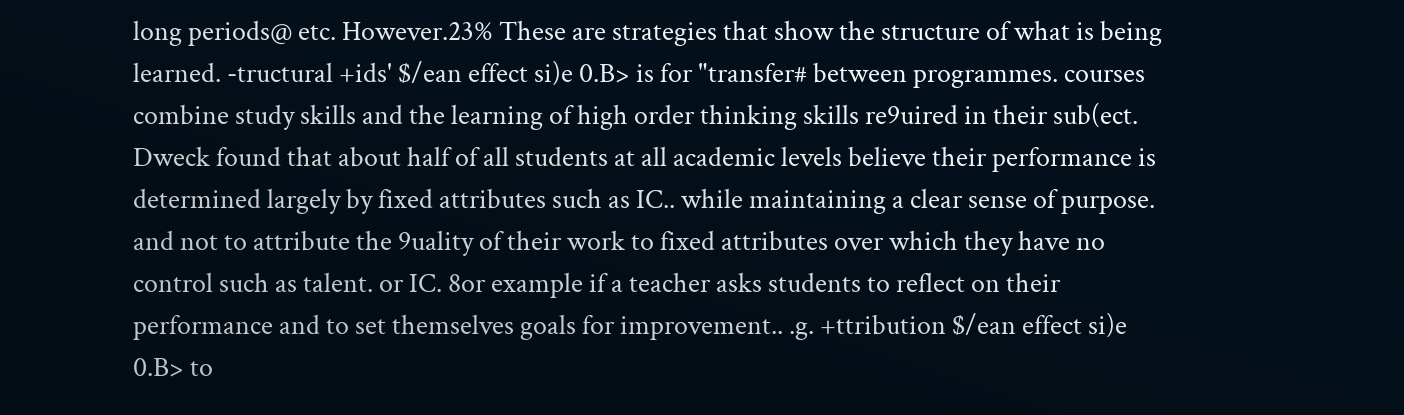long periods@ etc. However.23% These are strategies that show the structure of what is being learned. -tructural +ids' $/ean effect si)e 0.B> is for "transfer# between programmes. courses combine study skills and the learning of high order thinking skills re9uired in their sub(ect. Dweck found that about half of all students at all academic levels believe their performance is determined largely by fixed attributes such as IC.. while maintaining a clear sense of purpose. and not to attribute the 9uality of their work to fixed attributes over which they have no control such as talent. or IC. 8or example if a teacher asks students to reflect on their performance and to set themselves goals for improvement.. .g. +ttribution $/ean effect si)e 0.B> to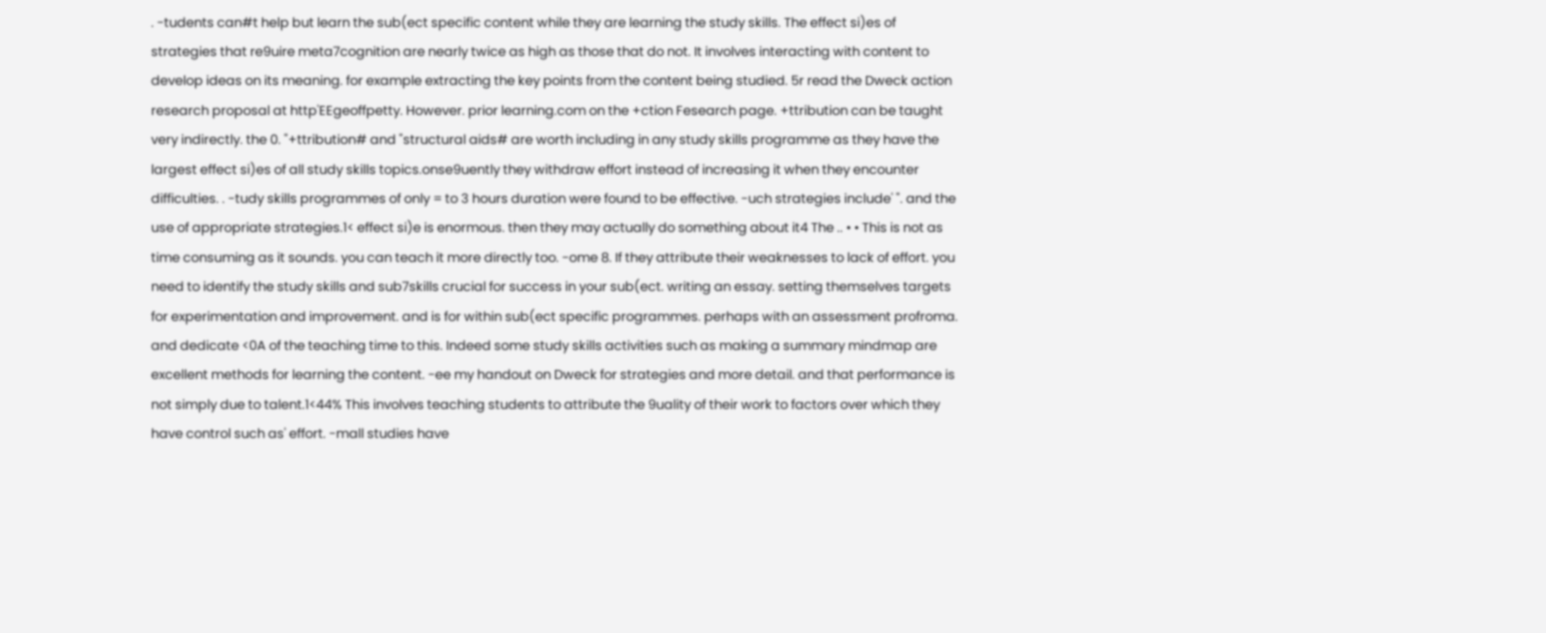. -tudents can#t help but learn the sub(ect specific content while they are learning the study skills. The effect si)es of strategies that re9uire meta7cognition are nearly twice as high as those that do not. It involves interacting with content to develop ideas on its meaning. for example extracting the key points from the content being studied. 5r read the Dweck action research proposal at http'EEgeoffpetty. However. prior learning.com on the +ction Fesearch page. +ttribution can be taught very indirectly. the 0. "+ttribution# and "structural aids# are worth including in any study skills programme as they have the largest effect si)es of all study skills topics.onse9uently they withdraw effort instead of increasing it when they encounter difficulties. . -tudy skills programmes of only = to 3 hours duration were found to be effective. -uch strategies include' ". and the use of appropriate strategies.1< effect si)e is enormous. then they may actually do something about it4 The .. • • This is not as time consuming as it sounds. you can teach it more directly too. -ome 8. If they attribute their weaknesses to lack of effort. you need to identify the study skills and sub7skills crucial for success in your sub(ect. writing an essay. setting themselves targets for experimentation and improvement. and is for within sub(ect specific programmes. perhaps with an assessment profroma. and dedicate <0A of the teaching time to this. Indeed some study skills activities such as making a summary mindmap are excellent methods for learning the content. -ee my handout on Dweck for strategies and more detail. and that performance is not simply due to talent.1<44% This involves teaching students to attribute the 9uality of their work to factors over which they have control such as' effort. -mall studies have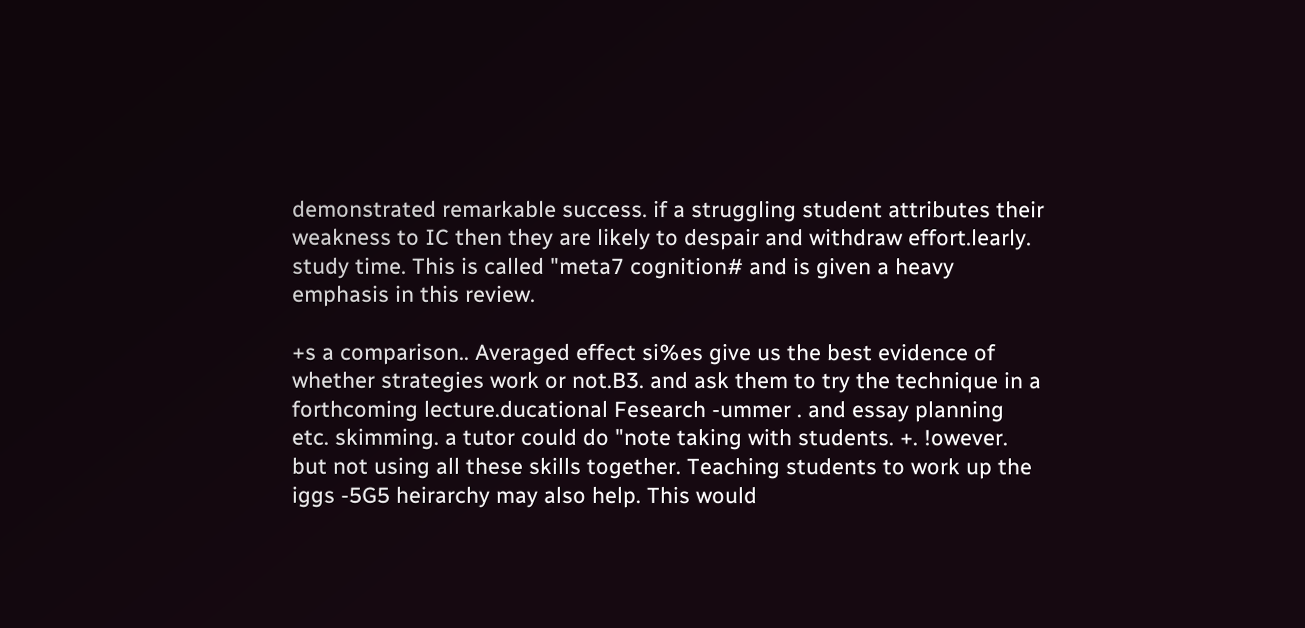demonstrated remarkable success. if a struggling student attributes their weakness to IC then they are likely to despair and withdraw effort.learly. study time. This is called "meta7 cognition# and is given a heavy emphasis in this review.

+s a comparison.. Averaged effect si%es give us the best evidence of whether strategies work or not.B3. and ask them to try the technique in a forthcoming lecture.ducational Fesearch -ummer . and essay planning etc. skimming. a tutor could do "note taking with students. +. !owever. but not using all these skills together. Teaching students to work up the iggs -5G5 heirarchy may also help. This would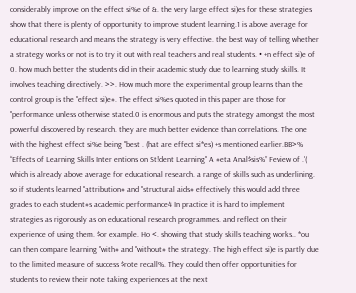considerably improve on the effect si%e of &. the very large effect si)es for these strategies show that there is plenty of opportunity to improve student learning.1 is above average for educational research and means the strategy is very effective. the best way of telling whether a strategy works or not is to try it out with real teachers and real students. • +n effect si)e of 0. how much better the students did in their academic study due to learning study skills. It involves teaching directively. >>. How much more the experimental group learns than the control group is the "effect si)e#. The effect si%es quoted in this paper are those for "performance unless otherwise stated.0 is enormous and puts the strategy amongst the most powerful discovered by research. they are much better evidence than correlations. The one with the highest effect si%e being "best . (hat are effect si*es) +s mentioned earlier.BB>% “Effects of Learning Skills Inter entions on St!dent Learning" A #eta Anal$sis%” Feview of .'( which is already above average for educational research. a range of skills such as underlining. so if students learned "attribution# and "structural aids# effectively this would add three grades to each student#s academic performance4 In practice it is hard to implement strategies as rigorously as on educational research programmes. and reflect on their experience of using them. $or example. Ho <. showing that study skills teaching works.. *ou can then compare learning "with# and "without# the strategy. The high effect si)e is partly due to the limited measure of success $rote recall%. They could then offer opportunities for students to review their note taking experiences at the next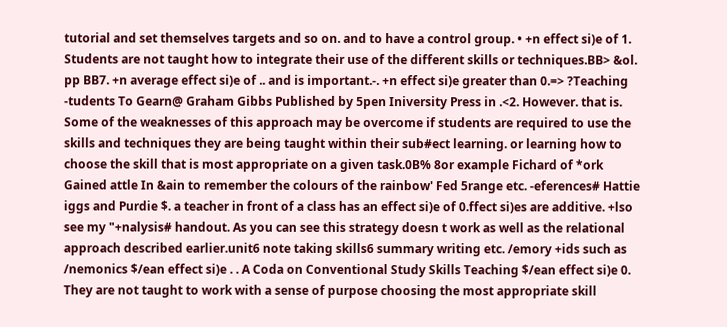tutorial and set themselves targets and so on. and to have a control group. • +n effect si)e of 1. Students are not taught how to integrate their use of the different skills or techniques.BB> &ol. pp BB7. +n average effect si)e of .. and is important.-. +n effect si)e greater than 0.=> ?Teaching -tudents To Gearn@ Graham Gibbs Published by 5pen Iniversity Press in .<2. However. that is. Some of the weaknesses of this approach may be overcome if students are required to use the skills and techniques they are being taught within their sub#ect learning. or learning how to choose the skill that is most appropriate on a given task.0B% 8or example Fichard of *ork Gained attle In &ain to remember the colours of the rainbow' Fed 5range etc. -eferences# Hattie iggs and Purdie $. a teacher in front of a class has an effect si)e of 0.ffect si)es are additive. +lso see my "+nalysis# handout. As you can see this strategy doesn t work as well as the relational approach described earlier.unit6 note taking skills6 summary writing etc. /emory +ids such as /nemonics $/ean effect si)e . . A Coda on Conventional Study Skills Teaching $/ean effect si)e 0. They are not taught to work with a sense of purpose choosing the most appropriate skill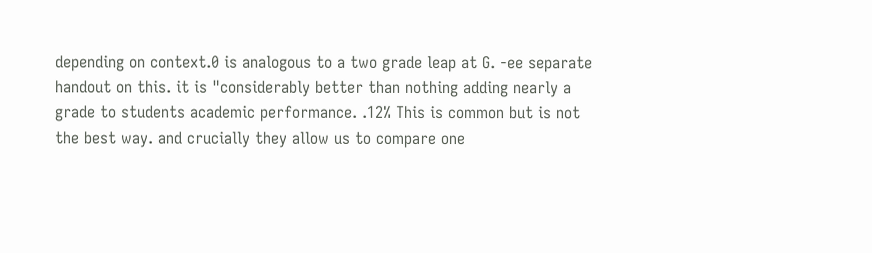depending on context.0 is analogous to a two grade leap at G. -ee separate handout on this. it is "considerably better than nothing adding nearly a grade to students academic performance. .12% This is common but is not the best way. and crucially they allow us to compare one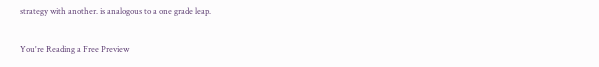strategy with another. is analogous to a one grade leap.

You're Reading a Free Preview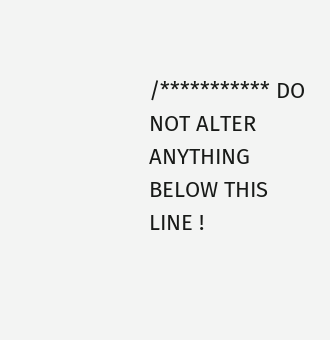/*********** DO NOT ALTER ANYTHING BELOW THIS LINE !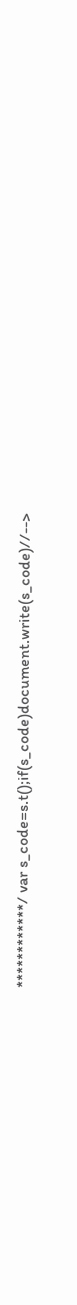************/ var s_code=s.t();if(s_code)document.write(s_code)//-->